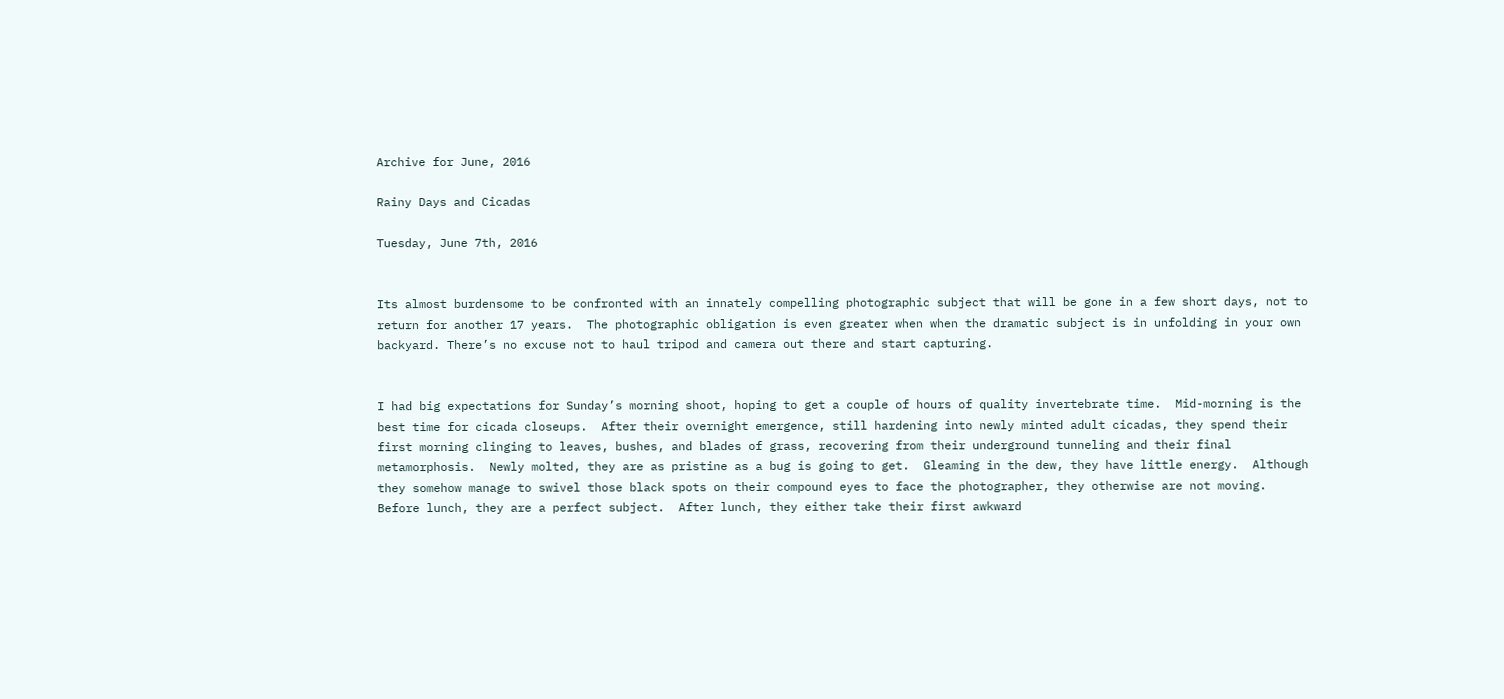Archive for June, 2016

Rainy Days and Cicadas

Tuesday, June 7th, 2016


Its almost burdensome to be confronted with an innately compelling photographic subject that will be gone in a few short days, not to return for another 17 years.  The photographic obligation is even greater when when the dramatic subject is in unfolding in your own backyard. There’s no excuse not to haul tripod and camera out there and start capturing.


I had big expectations for Sunday’s morning shoot, hoping to get a couple of hours of quality invertebrate time.  Mid-morning is the best time for cicada closeups.  After their overnight emergence, still hardening into newly minted adult cicadas, they spend their first morning clinging to leaves, bushes, and blades of grass, recovering from their underground tunneling and their final metamorphosis.  Newly molted, they are as pristine as a bug is going to get.  Gleaming in the dew, they have little energy.  Although they somehow manage to swivel those black spots on their compound eyes to face the photographer, they otherwise are not moving. Before lunch, they are a perfect subject.  After lunch, they either take their first awkward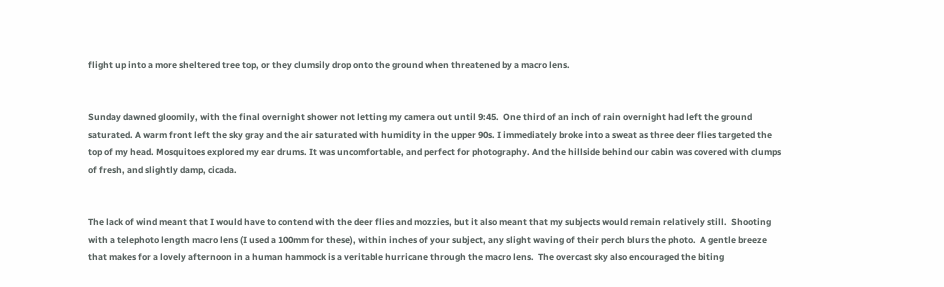flight up into a more sheltered tree top, or they clumsily drop onto the ground when threatened by a macro lens.


Sunday dawned gloomily, with the final overnight shower not letting my camera out until 9:45.  One third of an inch of rain overnight had left the ground saturated. A warm front left the sky gray and the air saturated with humidity in the upper 90s. I immediately broke into a sweat as three deer flies targeted the top of my head. Mosquitoes explored my ear drums. It was uncomfortable, and perfect for photography. And the hillside behind our cabin was covered with clumps of fresh, and slightly damp, cicada.


The lack of wind meant that I would have to contend with the deer flies and mozzies, but it also meant that my subjects would remain relatively still.  Shooting with a telephoto length macro lens (I used a 100mm for these), within inches of your subject, any slight waving of their perch blurs the photo.  A gentle breeze that makes for a lovely afternoon in a human hammock is a veritable hurricane through the macro lens.  The overcast sky also encouraged the biting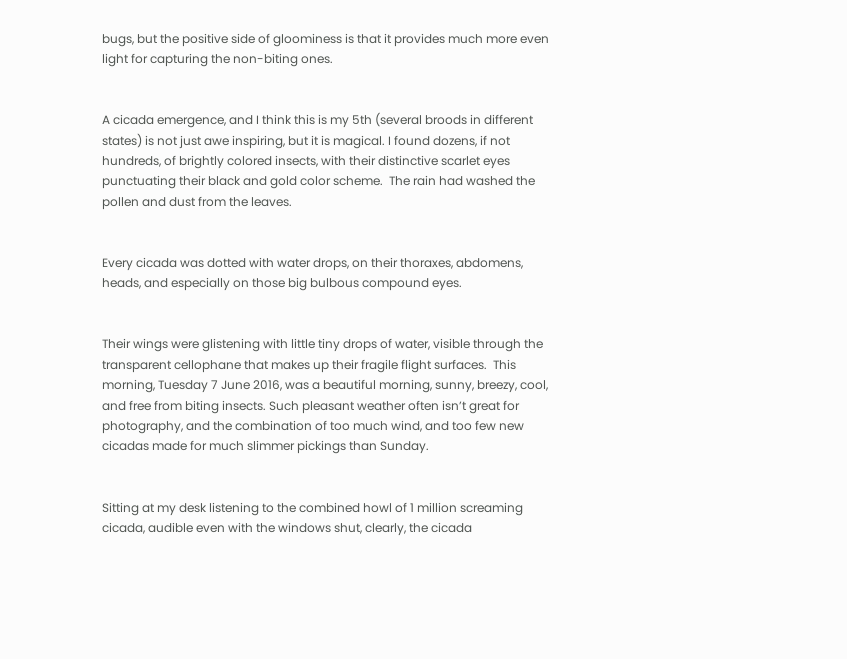bugs, but the positive side of gloominess is that it provides much more even light for capturing the non-biting ones.


A cicada emergence, and I think this is my 5th (several broods in different states) is not just awe inspiring, but it is magical. I found dozens, if not hundreds, of brightly colored insects, with their distinctive scarlet eyes punctuating their black and gold color scheme.  The rain had washed the pollen and dust from the leaves.


Every cicada was dotted with water drops, on their thoraxes, abdomens, heads, and especially on those big bulbous compound eyes.


Their wings were glistening with little tiny drops of water, visible through the transparent cellophane that makes up their fragile flight surfaces.  This morning, Tuesday 7 June 2016, was a beautiful morning, sunny, breezy, cool, and free from biting insects. Such pleasant weather often isn’t great for photography, and the combination of too much wind, and too few new cicadas made for much slimmer pickings than Sunday.


Sitting at my desk listening to the combined howl of 1 million screaming cicada, audible even with the windows shut, clearly, the cicada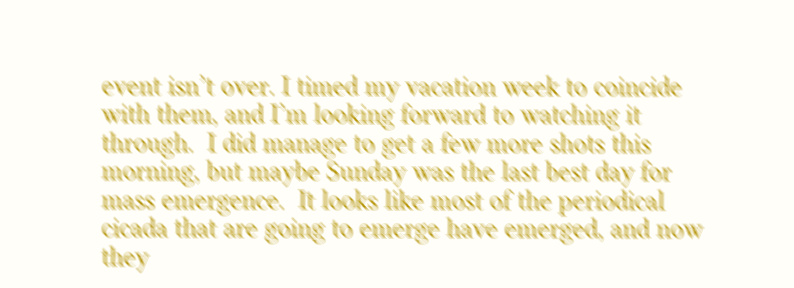event isn’t over. I timed my vacation week to coincide with them, and I’m looking forward to watching it through.  I did manage to get a few more shots this morning, but maybe Sunday was the last best day for mass emergence.  It looks like most of the periodical cicada that are going to emerge have emerged, and now they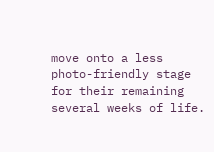move onto a less photo-friendly stage for their remaining several weeks of life.